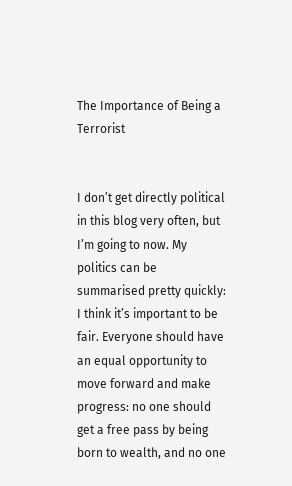The Importance of Being a Terrorist


I don’t get directly political in this blog very often, but I’m going to now. My politics can be summarised pretty quickly: I think it’s important to be fair. Everyone should have an equal opportunity to move forward and make progress: no one should get a free pass by being born to wealth, and no one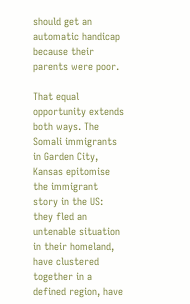should get an automatic handicap because their parents were poor.

That equal opportunity extends both ways. The Somali immigrants in Garden City, Kansas epitomise the immigrant story in the US: they fled an untenable situation in their homeland, have clustered together in a defined region, have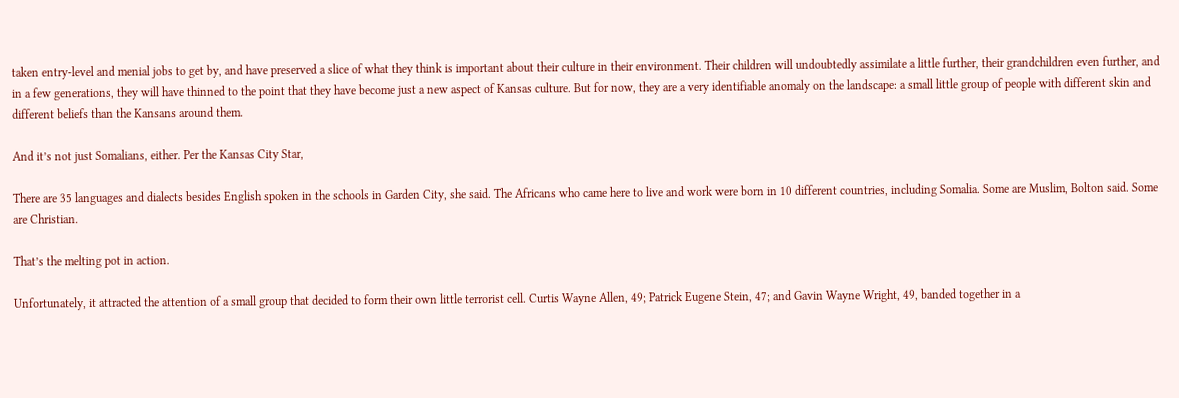taken entry-level and menial jobs to get by, and have preserved a slice of what they think is important about their culture in their environment. Their children will undoubtedly assimilate a little further, their grandchildren even further, and in a few generations, they will have thinned to the point that they have become just a new aspect of Kansas culture. But for now, they are a very identifiable anomaly on the landscape: a small little group of people with different skin and different beliefs than the Kansans around them.

And it’s not just Somalians, either. Per the Kansas City Star,

There are 35 languages and dialects besides English spoken in the schools in Garden City, she said. The Africans who came here to live and work were born in 10 different countries, including Somalia. Some are Muslim, Bolton said. Some are Christian.

That’s the melting pot in action.

Unfortunately, it attracted the attention of a small group that decided to form their own little terrorist cell. Curtis Wayne Allen, 49; Patrick Eugene Stein, 47; and Gavin Wayne Wright, 49, banded together in a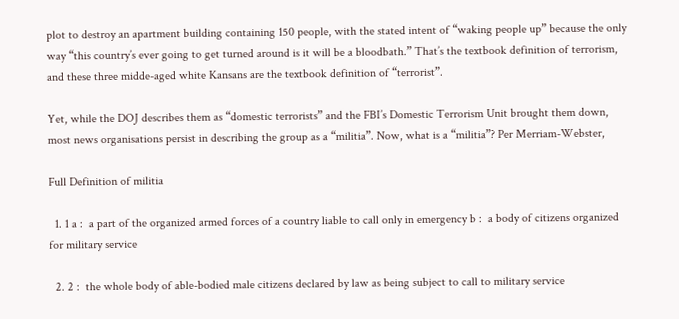plot to destroy an apartment building containing 150 people, with the stated intent of “waking people up” because the only way “this country’s ever going to get turned around is it will be a bloodbath.” That’s the textbook definition of terrorism, and these three midde-aged white Kansans are the textbook definition of “terrorist”.

Yet, while the DOJ describes them as “domestic terrorists” and the FBI’s Domestic Terrorism Unit brought them down, most news organisations persist in describing the group as a “militia”. Now, what is a “militia”? Per Merriam-Webster,

Full Definition of militia

  1. 1 a :  a part of the organized armed forces of a country liable to call only in emergency b :  a body of citizens organized for military service

  2. 2 :  the whole body of able-bodied male citizens declared by law as being subject to call to military service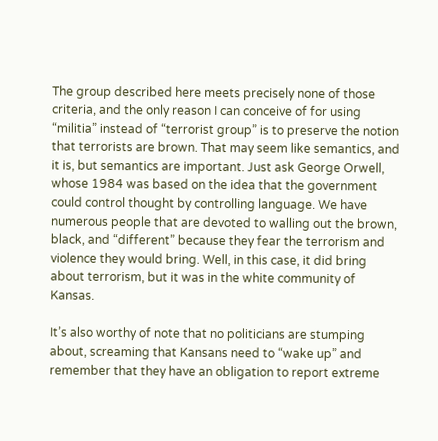The group described here meets precisely none of those criteria, and the only reason I can conceive of for using “militia” instead of “terrorist group” is to preserve the notion that terrorists are brown. That may seem like semantics, and it is, but semantics are important. Just ask George Orwell, whose 1984 was based on the idea that the government could control thought by controlling language. We have numerous people that are devoted to walling out the brown, black, and “different” because they fear the terrorism and violence they would bring. Well, in this case, it did bring about terrorism, but it was in the white community of Kansas.

It’s also worthy of note that no politicians are stumping about, screaming that Kansans need to “wake up” and remember that they have an obligation to report extreme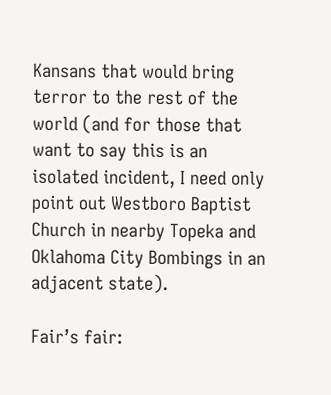Kansans that would bring terror to the rest of the world (and for those that want to say this is an isolated incident, I need only point out Westboro Baptist Church in nearby Topeka and Oklahoma City Bombings in an adjacent state).

Fair’s fair: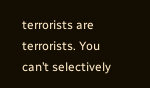terrorists are terrorists. You can’t selectively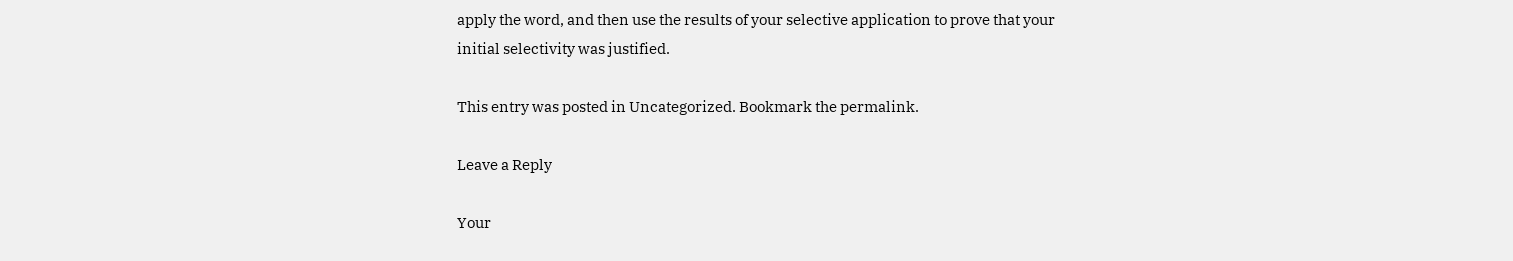apply the word, and then use the results of your selective application to prove that your initial selectivity was justified.

This entry was posted in Uncategorized. Bookmark the permalink.

Leave a Reply

Your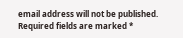email address will not be published. Required fields are marked *